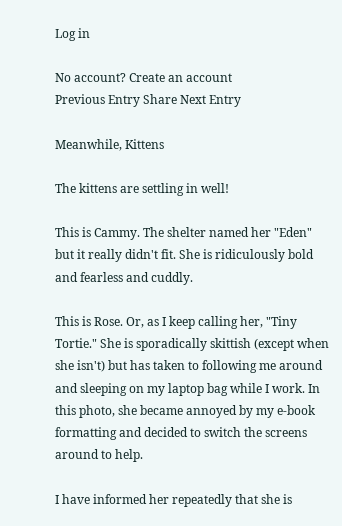Log in

No account? Create an account
Previous Entry Share Next Entry

Meanwhile, Kittens

The kittens are settling in well!

This is Cammy. The shelter named her "Eden" but it really didn't fit. She is ridiculously bold and fearless and cuddly.

This is Rose. Or, as I keep calling her, "Tiny Tortie." She is sporadically skittish (except when she isn't) but has taken to following me around and sleeping on my laptop bag while I work. In this photo, she became annoyed by my e-book formatting and decided to switch the screens around to help.

I have informed her repeatedly that she is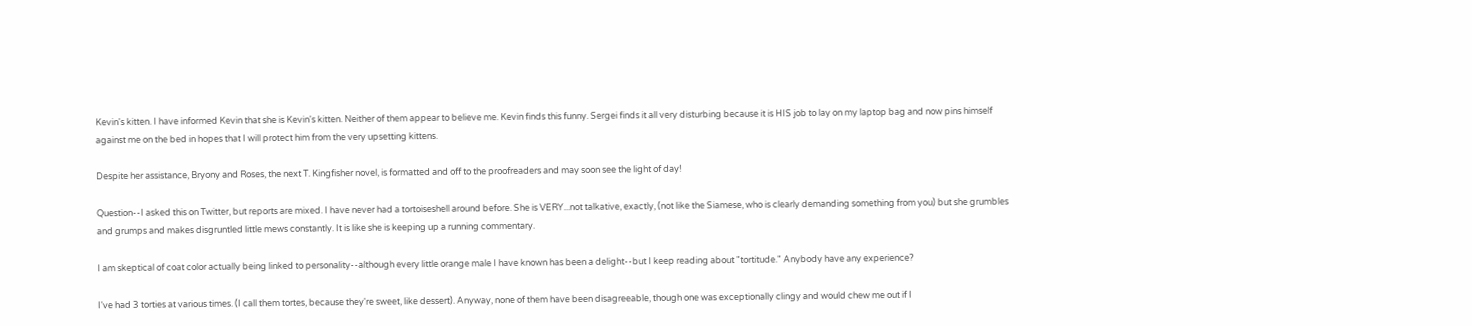Kevin's kitten. I have informed Kevin that she is Kevin's kitten. Neither of them appear to believe me. Kevin finds this funny. Sergei finds it all very disturbing because it is HIS job to lay on my laptop bag and now pins himself against me on the bed in hopes that I will protect him from the very upsetting kittens.

Despite her assistance, Bryony and Roses, the next T. Kingfisher novel, is formatted and off to the proofreaders and may soon see the light of day!

Question--I asked this on Twitter, but reports are mixed. I have never had a tortoiseshell around before. She is VERY...not talkative, exactly, (not like the Siamese, who is clearly demanding something from you) but she grumbles and grumps and makes disgruntled little mews constantly. It is like she is keeping up a running commentary.

I am skeptical of coat color actually being linked to personality--although every little orange male I have known has been a delight--but I keep reading about "tortitude." Anybody have any experience?

I've had 3 torties at various times. (I call them tortes, because they're sweet, like dessert). Anyway, none of them have been disagreeable, though one was exceptionally clingy and would chew me out if I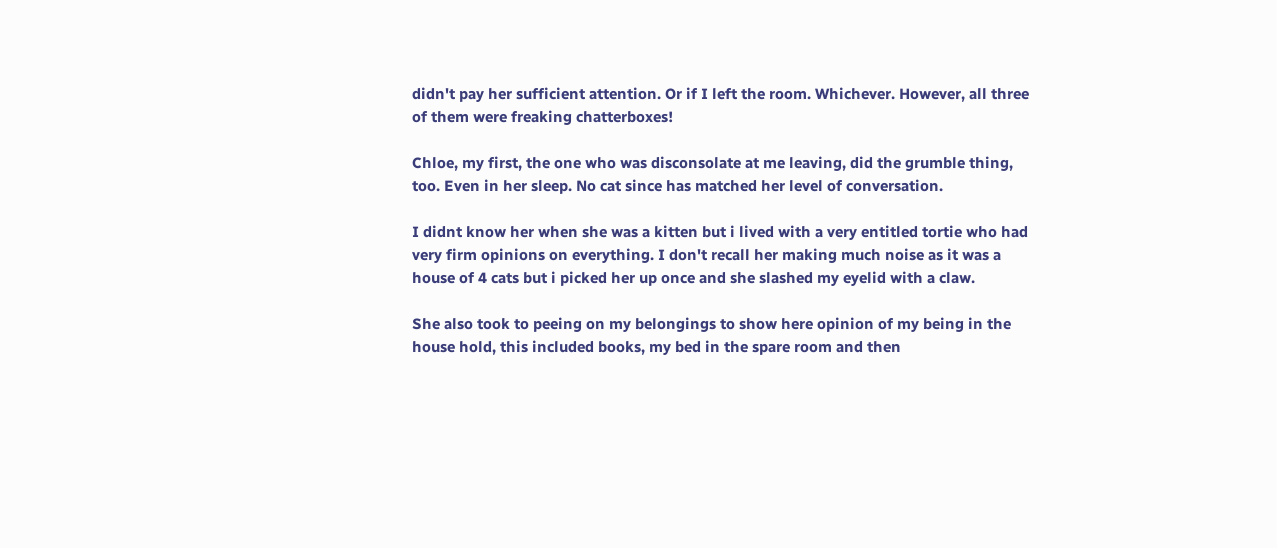didn't pay her sufficient attention. Or if I left the room. Whichever. However, all three of them were freaking chatterboxes!

Chloe, my first, the one who was disconsolate at me leaving, did the grumble thing, too. Even in her sleep. No cat since has matched her level of conversation.

I didnt know her when she was a kitten but i lived with a very entitled tortie who had very firm opinions on everything. I don't recall her making much noise as it was a house of 4 cats but i picked her up once and she slashed my eyelid with a claw.

She also took to peeing on my belongings to show here opinion of my being in the house hold, this included books, my bed in the spare room and then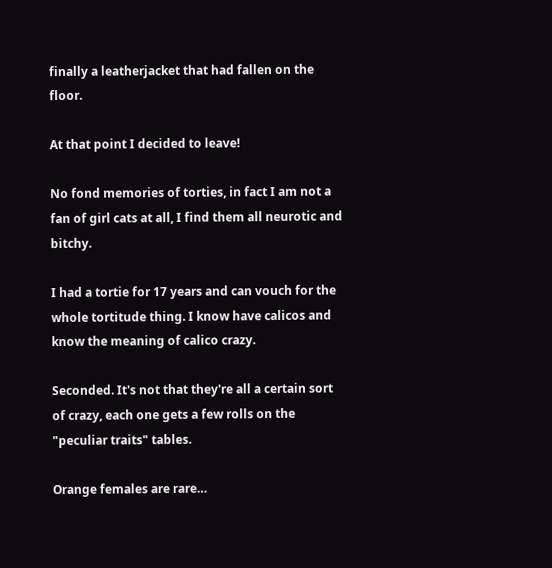finally a leatherjacket that had fallen on the floor.

At that point I decided to leave!

No fond memories of torties, in fact I am not a fan of girl cats at all, I find them all neurotic and bitchy.

I had a tortie for 17 years and can vouch for the whole tortitude thing. I know have calicos and know the meaning of calico crazy.

Seconded. It's not that they're all a certain sort of crazy, each one gets a few rolls on the "peculiar traits" tables.

Orange females are rare…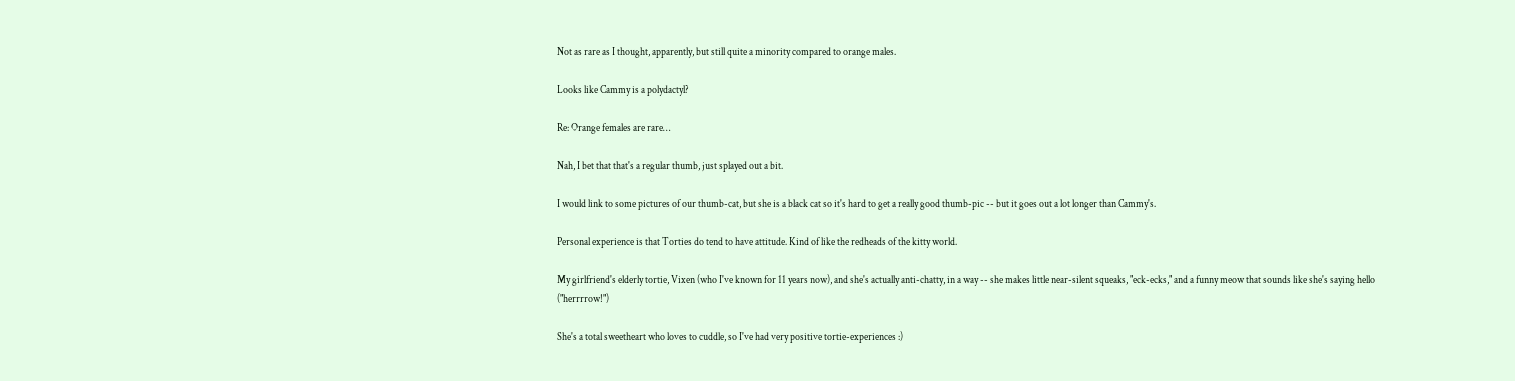Not as rare as I thought, apparently, but still quite a minority compared to orange males.

Looks like Cammy is a polydactyl?

Re: Orange females are rare…

Nah, I bet that that's a regular thumb, just splayed out a bit.

I would link to some pictures of our thumb-cat, but she is a black cat so it's hard to get a really good thumb-pic -- but it goes out a lot longer than Cammy's.

Personal experience is that Torties do tend to have attitude. Kind of like the redheads of the kitty world.

My girlfriend's elderly tortie, Vixen (who I've known for 11 years now), and she's actually anti-chatty, in a way -- she makes little near-silent squeaks, "eck-ecks," and a funny meow that sounds like she's saying hello ("herrrrow!")

She's a total sweetheart who loves to cuddle, so I've had very positive tortie-experiences :)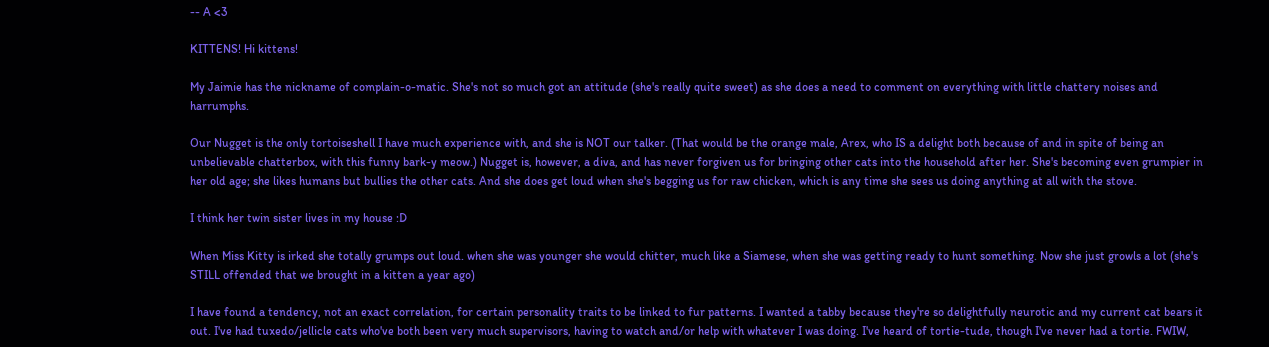-- A <3

KITTENS! Hi kittens!

My Jaimie has the nickname of complain-o-matic. She's not so much got an attitude (she's really quite sweet) as she does a need to comment on everything with little chattery noises and harrumphs.

Our Nugget is the only tortoiseshell I have much experience with, and she is NOT our talker. (That would be the orange male, Arex, who IS a delight both because of and in spite of being an unbelievable chatterbox, with this funny bark-y meow.) Nugget is, however, a diva, and has never forgiven us for bringing other cats into the household after her. She's becoming even grumpier in her old age; she likes humans but bullies the other cats. And she does get loud when she's begging us for raw chicken, which is any time she sees us doing anything at all with the stove.

I think her twin sister lives in my house :D

When Miss Kitty is irked she totally grumps out loud. when she was younger she would chitter, much like a Siamese, when she was getting ready to hunt something. Now she just growls a lot (she's STILL offended that we brought in a kitten a year ago)

I have found a tendency, not an exact correlation, for certain personality traits to be linked to fur patterns. I wanted a tabby because they're so delightfully neurotic and my current cat bears it out. I've had tuxedo/jellicle cats who've both been very much supervisors, having to watch and/or help with whatever I was doing. I've heard of tortie-tude, though I've never had a tortie. FWIW,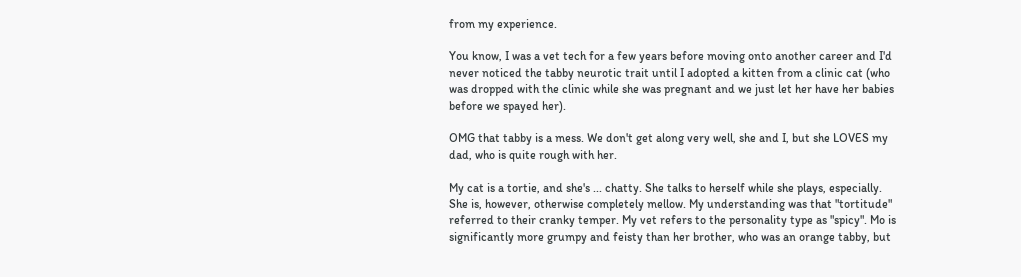from my experience.

You know, I was a vet tech for a few years before moving onto another career and I'd never noticed the tabby neurotic trait until I adopted a kitten from a clinic cat (who was dropped with the clinic while she was pregnant and we just let her have her babies before we spayed her).

OMG that tabby is a mess. We don't get along very well, she and I, but she LOVES my dad, who is quite rough with her.

My cat is a tortie, and she's ... chatty. She talks to herself while she plays, especially. She is, however, otherwise completely mellow. My understanding was that "tortitude" referred to their cranky temper. My vet refers to the personality type as "spicy". Mo is significantly more grumpy and feisty than her brother, who was an orange tabby, but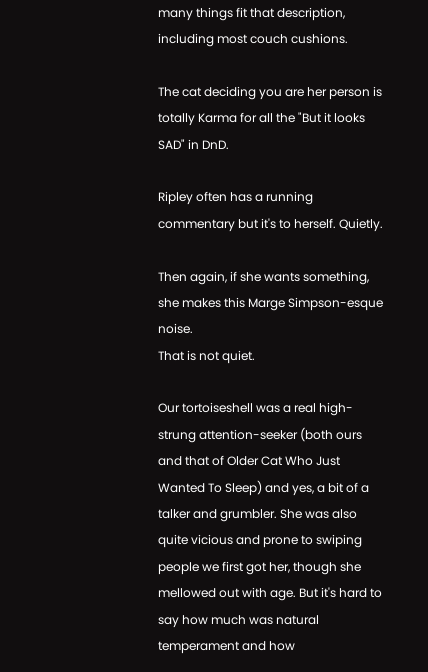many things fit that description, including most couch cushions.

The cat deciding you are her person is totally Karma for all the "But it looks SAD" in DnD.

Ripley often has a running commentary but it's to herself. Quietly.

Then again, if she wants something, she makes this Marge Simpson-esque noise.
That is not quiet.

Our tortoiseshell was a real high-strung attention-seeker (both ours and that of Older Cat Who Just Wanted To Sleep) and yes, a bit of a talker and grumbler. She was also quite vicious and prone to swiping people we first got her, though she mellowed out with age. But it's hard to say how much was natural temperament and how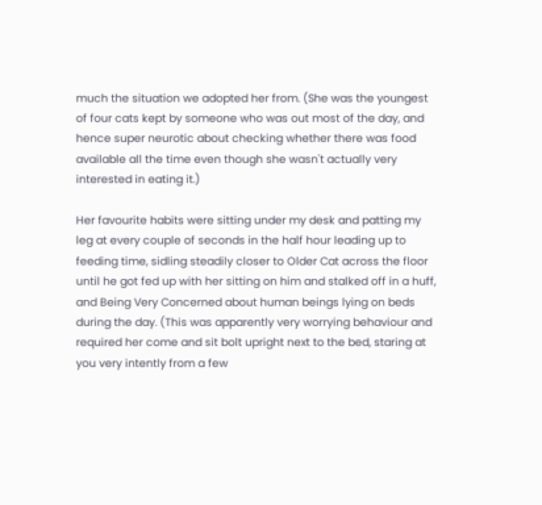much the situation we adopted her from. (She was the youngest of four cats kept by someone who was out most of the day, and hence super neurotic about checking whether there was food available all the time even though she wasn't actually very interested in eating it.)

Her favourite habits were sitting under my desk and patting my leg at every couple of seconds in the half hour leading up to feeding time, sidling steadily closer to Older Cat across the floor until he got fed up with her sitting on him and stalked off in a huff, and Being Very Concerned about human beings lying on beds during the day. (This was apparently very worrying behaviour and required her come and sit bolt upright next to the bed, staring at you very intently from a few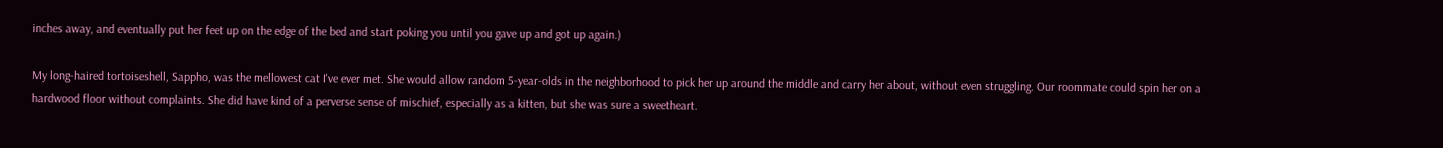inches away, and eventually put her feet up on the edge of the bed and start poking you until you gave up and got up again.)

My long-haired tortoiseshell, Sappho, was the mellowest cat I've ever met. She would allow random 5-year-olds in the neighborhood to pick her up around the middle and carry her about, without even struggling. Our roommate could spin her on a hardwood floor without complaints. She did have kind of a perverse sense of mischief, especially as a kitten, but she was sure a sweetheart.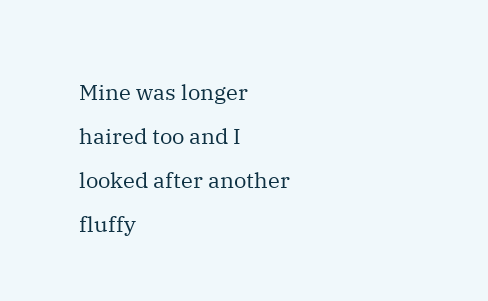Mine was longer haired too and I looked after another fluffy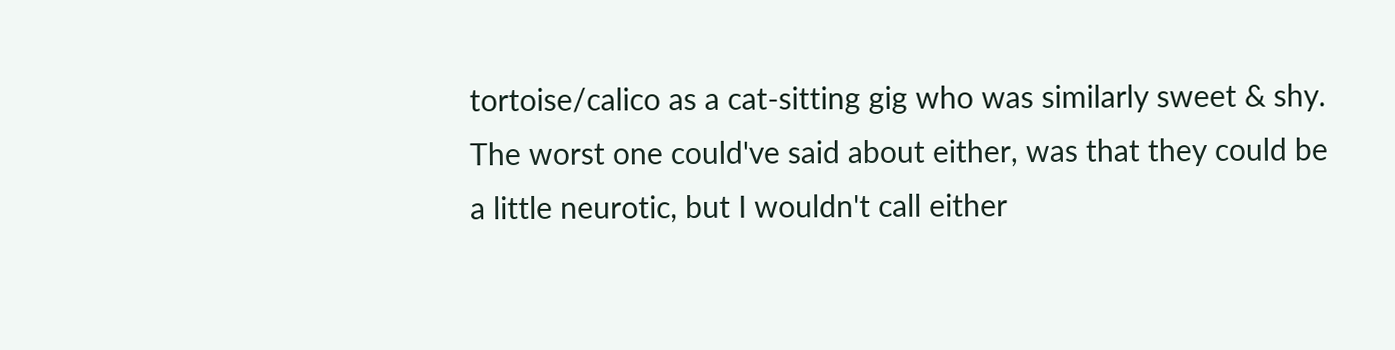tortoise/calico as a cat-sitting gig who was similarly sweet & shy. The worst one could've said about either, was that they could be a little neurotic, but I wouldn't call either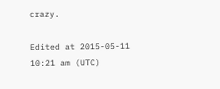crazy.

Edited at 2015-05-11 10:21 am (UTC)